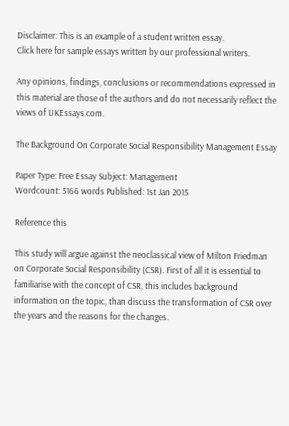Disclaimer: This is an example of a student written essay.
Click here for sample essays written by our professional writers.

Any opinions, findings, conclusions or recommendations expressed in this material are those of the authors and do not necessarily reflect the views of UKEssays.com.

The Background On Corporate Social Responsibility Management Essay

Paper Type: Free Essay Subject: Management
Wordcount: 5166 words Published: 1st Jan 2015

Reference this

This study will argue against the neoclassical view of Milton Friedman on Corporate Social Responsibility (CSR). First of all it is essential to familiarise with the concept of CSR, this includes background information on the topic, than discuss the transformation of CSR over the years and the reasons for the changes.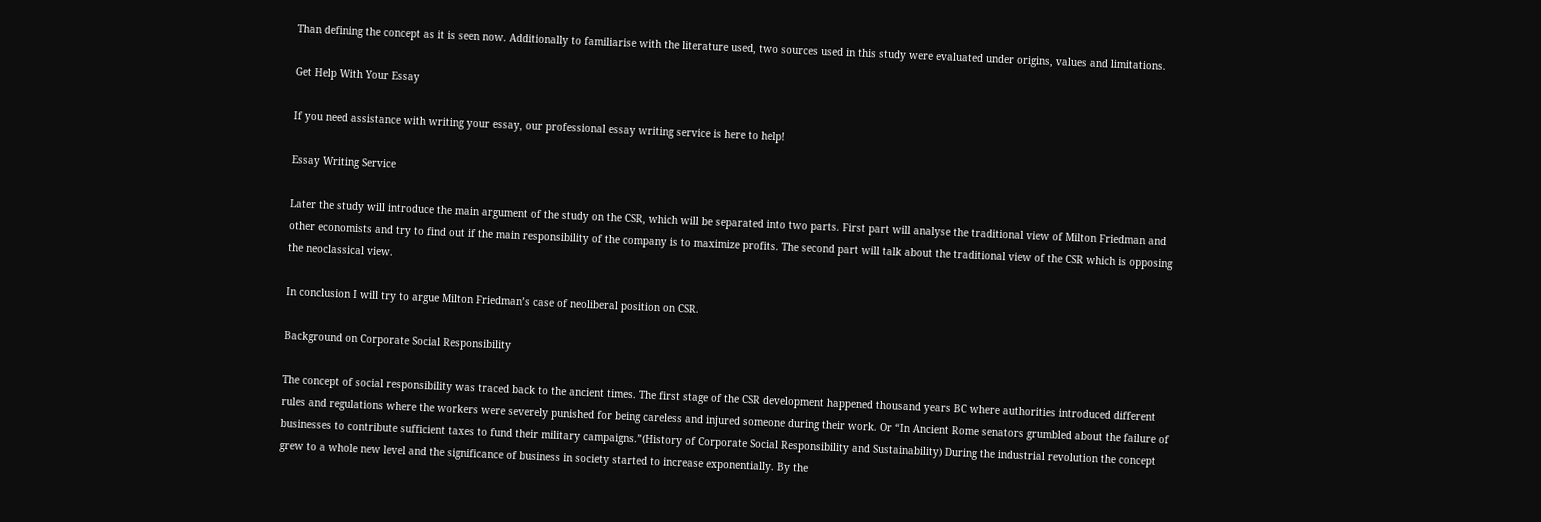Than defining the concept as it is seen now. Additionally to familiarise with the literature used, two sources used in this study were evaluated under origins, values and limitations.

Get Help With Your Essay

If you need assistance with writing your essay, our professional essay writing service is here to help!

Essay Writing Service

Later the study will introduce the main argument of the study on the CSR, which will be separated into two parts. First part will analyse the traditional view of Milton Friedman and other economists and try to find out if the main responsibility of the company is to maximize profits. The second part will talk about the traditional view of the CSR which is opposing the neoclassical view.

In conclusion I will try to argue Milton Friedman’s case of neoliberal position on CSR.

Background on Corporate Social Responsibility

The concept of social responsibility was traced back to the ancient times. The first stage of the CSR development happened thousand years BC where authorities introduced different rules and regulations where the workers were severely punished for being careless and injured someone during their work. Or “In Ancient Rome senators grumbled about the failure of businesses to contribute sufficient taxes to fund their military campaigns.”(History of Corporate Social Responsibility and Sustainability) During the industrial revolution the concept grew to a whole new level and the significance of business in society started to increase exponentially. By the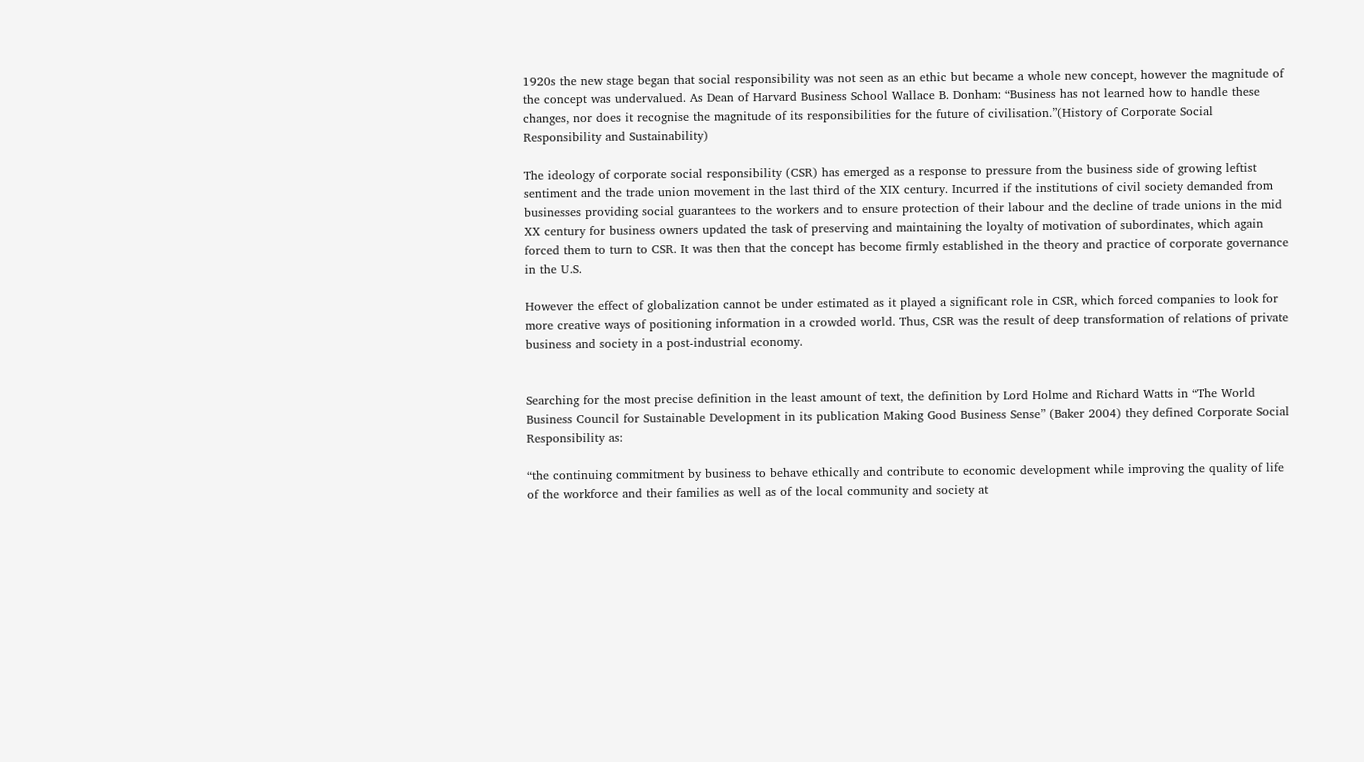1920s the new stage began that social responsibility was not seen as an ethic but became a whole new concept, however the magnitude of the concept was undervalued. As Dean of Harvard Business School Wallace B. Donham: “Business has not learned how to handle these changes, nor does it recognise the magnitude of its responsibilities for the future of civilisation.”(History of Corporate Social Responsibility and Sustainability)

The ideology of corporate social responsibility (CSR) has emerged as a response to pressure from the business side of growing leftist sentiment and the trade union movement in the last third of the XIX century. Incurred if the institutions of civil society demanded from businesses providing social guarantees to the workers and to ensure protection of their labour and the decline of trade unions in the mid XX century for business owners updated the task of preserving and maintaining the loyalty of motivation of subordinates, which again forced them to turn to CSR. It was then that the concept has become firmly established in the theory and practice of corporate governance in the U.S.

However the effect of globalization cannot be under estimated as it played a significant role in CSR, which forced companies to look for more creative ways of positioning information in a crowded world. Thus, CSR was the result of deep transformation of relations of private business and society in a post-industrial economy.


Searching for the most precise definition in the least amount of text, the definition by Lord Holme and Richard Watts in “The World Business Council for Sustainable Development in its publication Making Good Business Sense” (Baker 2004) they defined Corporate Social Responsibility as:

“the continuing commitment by business to behave ethically and contribute to economic development while improving the quality of life of the workforce and their families as well as of the local community and society at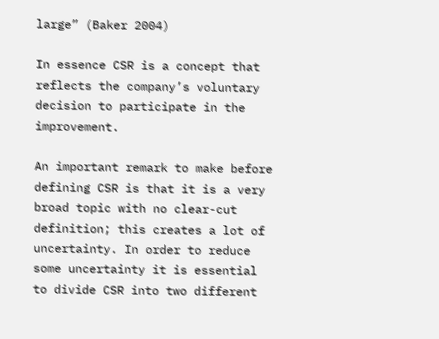large” (Baker 2004)

In essence CSR is a concept that reflects the company’s voluntary decision to participate in the improvement.

An important remark to make before defining CSR is that it is a very broad topic with no clear-cut definition; this creates a lot of uncertainty. In order to reduce some uncertainty it is essential to divide CSR into two different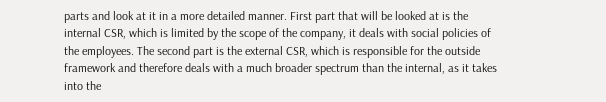parts and look at it in a more detailed manner. First part that will be looked at is the internal CSR, which is limited by the scope of the company, it deals with social policies of the employees. The second part is the external CSR, which is responsible for the outside framework and therefore deals with a much broader spectrum than the internal, as it takes into the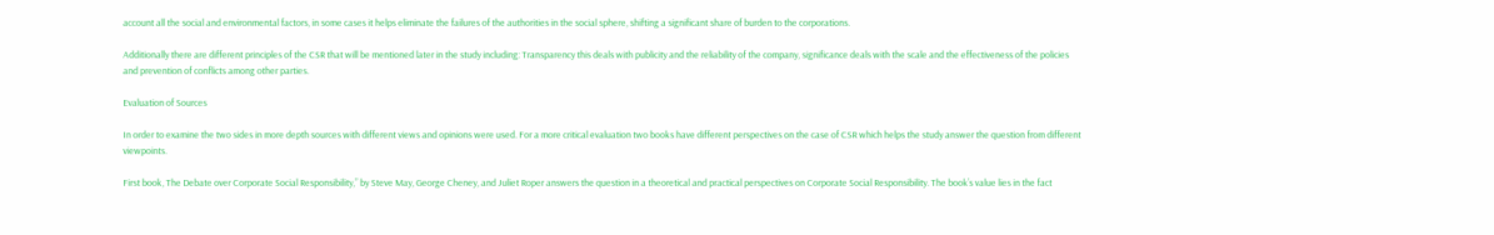account all the social and environmental factors, in some cases it helps eliminate the failures of the authorities in the social sphere, shifting a significant share of burden to the corporations.

Additionally there are different principles of the CSR that will be mentioned later in the study including: Transparency this deals with publicity and the reliability of the company, significance deals with the scale and the effectiveness of the policies and prevention of conflicts among other parties.

Evaluation of Sources

In order to examine the two sides in more depth sources with different views and opinions were used. For a more critical evaluation two books have different perspectives on the case of CSR which helps the study answer the question from different viewpoints.

First book, The Debate over Corporate Social Responsibility,” by Steve May, George Cheney, and Juliet Roper answers the question in a theoretical and practical perspectives on Corporate Social Responsibility. The book’s value lies in the fact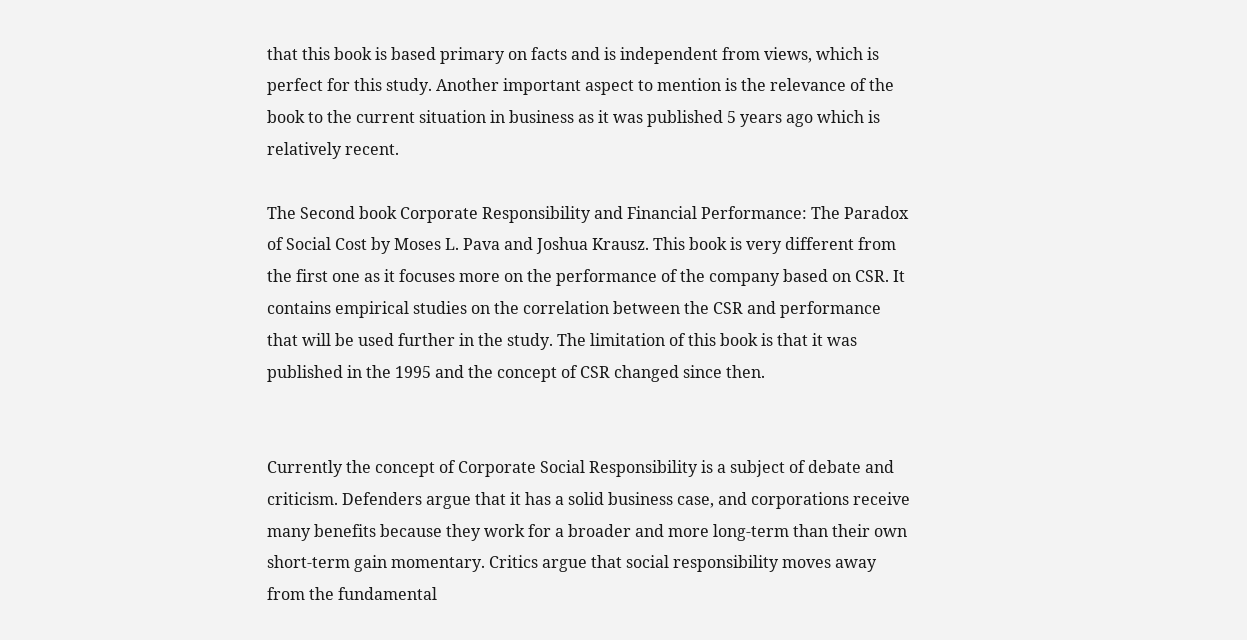that this book is based primary on facts and is independent from views, which is perfect for this study. Another important aspect to mention is the relevance of the book to the current situation in business as it was published 5 years ago which is relatively recent.

The Second book Corporate Responsibility and Financial Performance: The Paradox of Social Cost by Moses L. Pava and Joshua Krausz. This book is very different from the first one as it focuses more on the performance of the company based on CSR. It contains empirical studies on the correlation between the CSR and performance that will be used further in the study. The limitation of this book is that it was published in the 1995 and the concept of CSR changed since then.


Currently the concept of Corporate Social Responsibility is a subject of debate and criticism. Defenders argue that it has a solid business case, and corporations receive many benefits because they work for a broader and more long-term than their own short-term gain momentary. Critics argue that social responsibility moves away from the fundamental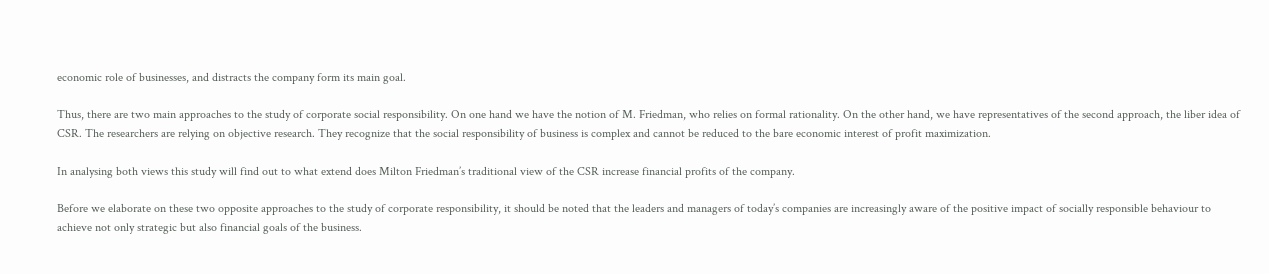economic role of businesses, and distracts the company form its main goal.

Thus, there are two main approaches to the study of corporate social responsibility. On one hand we have the notion of M. Friedman, who relies on formal rationality. On the other hand, we have representatives of the second approach, the liber idea of CSR. The researchers are relying on objective research. They recognize that the social responsibility of business is complex and cannot be reduced to the bare economic interest of profit maximization.

In analysing both views this study will find out to what extend does Milton Friedman’s traditional view of the CSR increase financial profits of the company.

Before we elaborate on these two opposite approaches to the study of corporate responsibility, it should be noted that the leaders and managers of today’s companies are increasingly aware of the positive impact of socially responsible behaviour to achieve not only strategic but also financial goals of the business.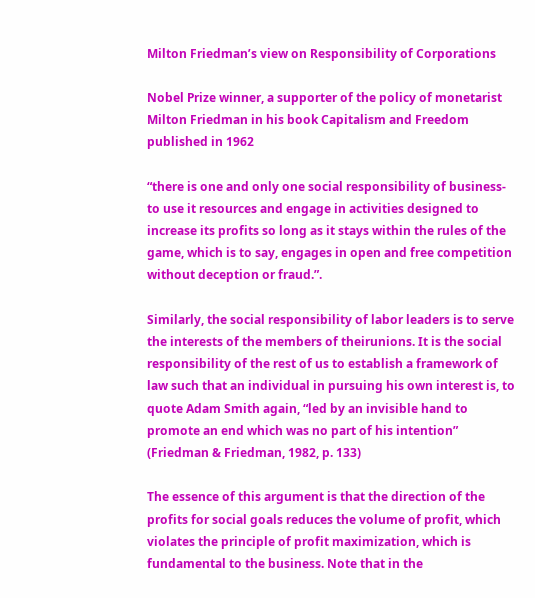Milton Friedman’s view on Responsibility of Corporations

Nobel Prize winner, a supporter of the policy of monetarist Milton Friedman in his book Capitalism and Freedom published in 1962

“there is one and only one social responsibility of business-to use it resources and engage in activities designed to increase its profits so long as it stays within the rules of the game, which is to say, engages in open and free competition without deception or fraud.”.

Similarly, the social responsibility of labor leaders is to serve the interests of the members of theirunions. It is the social responsibility of the rest of us to establish a framework of law such that an individual in pursuing his own interest is, to quote Adam Smith again, “led by an invisible hand to promote an end which was no part of his intention” (Friedman & Friedman, 1982, p. 133)

The essence of this argument is that the direction of the profits for social goals reduces the volume of profit, which violates the principle of profit maximization, which is fundamental to the business. Note that in the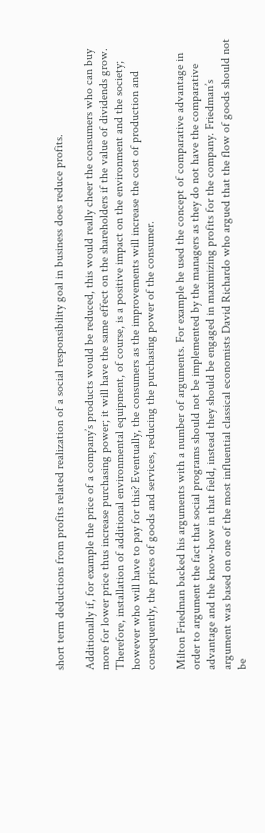short term deductions from profits related realization of a social responsibility goal in business does reduce profits.

Additionally if, for example the price of a company’s products would be reduced, this would really cheer the consumers who can buy more for lower price thus increase purchasing power; it will have the same effect on the shareholders if the value of dividends grow. Therefore, installation of additional environmental equipment, of course, is a positive impact on the environment and the society; however who will have to pay for this? Eventually, the consumers as the improvements will increase the cost of production and consequently, the prices of goods and services, reducing the purchasing power of the consumer.

Milton Friedman backed his arguments with a number of arguments. For example he used the concept of comparative advantage in order to argument the fact that social programs should not be implemented by the managers as they do not have the comparative advantage and the know-how in that field, instead they should be engaged in maximizing profits for the company. Friedman’s argument was based on one of the most influential classical economists David Richardo who argued that the flow of goods should not be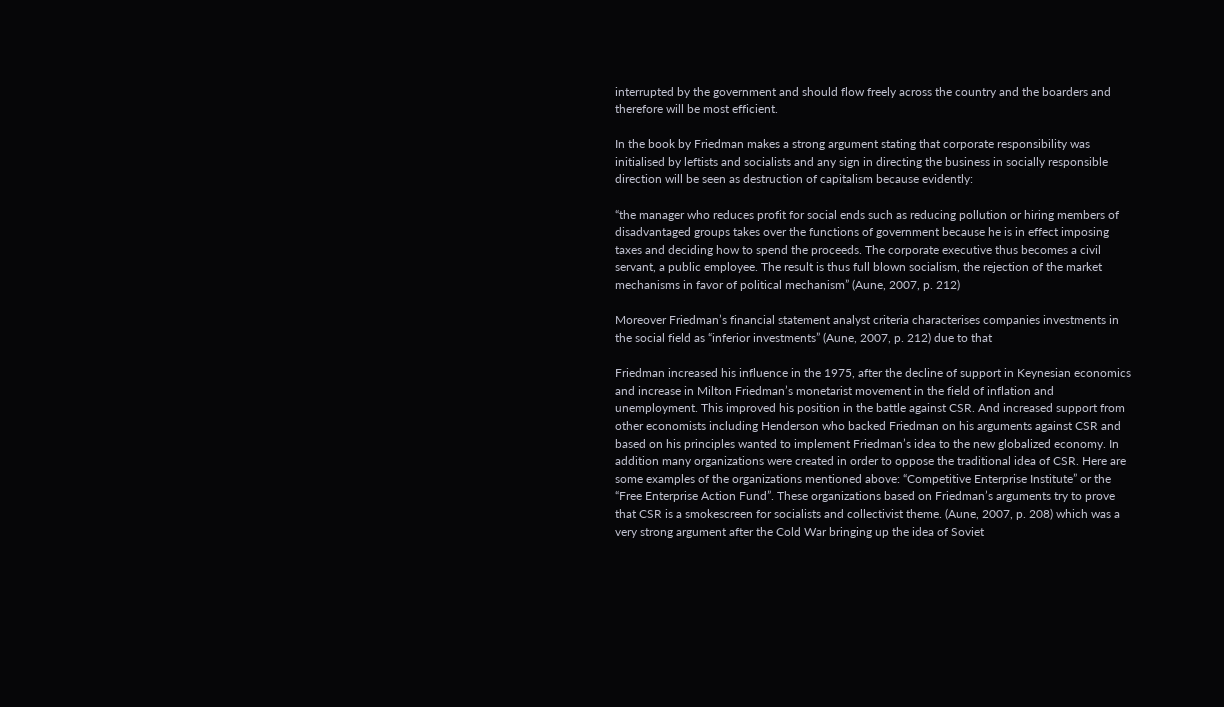interrupted by the government and should flow freely across the country and the boarders and therefore will be most efficient.

In the book by Friedman makes a strong argument stating that corporate responsibility was initialised by leftists and socialists and any sign in directing the business in socially responsible direction will be seen as destruction of capitalism because evidently:

“the manager who reduces profit for social ends such as reducing pollution or hiring members of disadvantaged groups takes over the functions of government because he is in effect imposing taxes and deciding how to spend the proceeds. The corporate executive thus becomes a civil servant, a public employee. The result is thus full blown socialism, the rejection of the market mechanisms in favor of political mechanism” (Aune, 2007, p. 212)

Moreover Friedman’s financial statement analyst criteria characterises companies investments in the social field as “inferior investments” (Aune, 2007, p. 212) due to that

Friedman increased his influence in the 1975, after the decline of support in Keynesian economics and increase in Milton Friedman’s monetarist movement in the field of inflation and unemployment. This improved his position in the battle against CSR. And increased support from other economists including Henderson who backed Friedman on his arguments against CSR and based on his principles wanted to implement Friedman’s idea to the new globalized economy. In addition many organizations were created in order to oppose the traditional idea of CSR. Here are some examples of the organizations mentioned above: “Competitive Enterprise Institute” or the “Free Enterprise Action Fund”. These organizations based on Friedman’s arguments try to prove that CSR is a smokescreen for socialists and collectivist theme. (Aune, 2007, p. 208) which was a very strong argument after the Cold War bringing up the idea of Soviet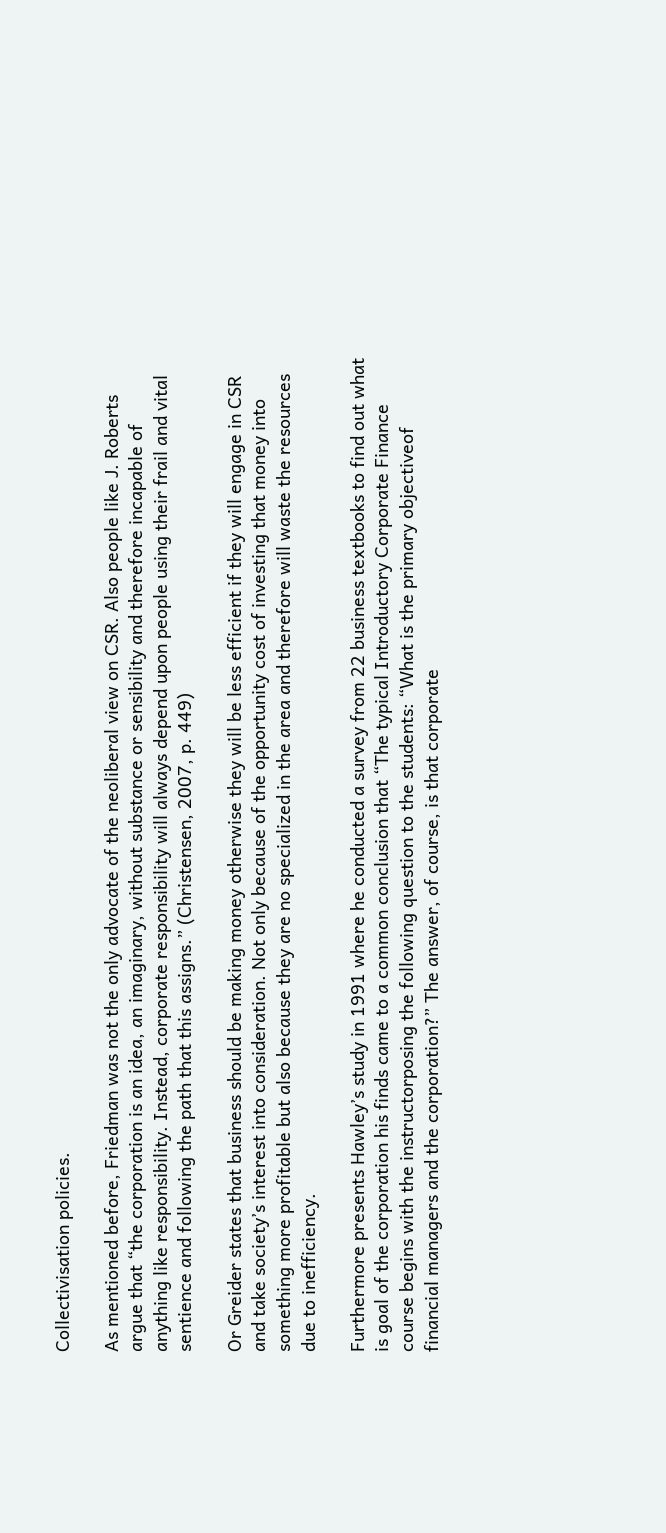Collectivisation policies.

As mentioned before, Friedman was not the only advocate of the neoliberal view on CSR. Also people like J. Roberts argue that “the corporation is an idea, an imaginary, without substance or sensibility and therefore incapable of anything like responsibility. Instead, corporate responsibility will always depend upon people using their frail and vital sentience and following the path that this assigns.” (Christensen, 2007, p. 449)

Or Greider states that business should be making money otherwise they will be less efficient if they will engage in CSR and take society’s interest into consideration. Not only because of the opportunity cost of investing that money into something more profitable but also because they are no specialized in the area and therefore will waste the resources due to inefficiency.

Furthermore presents Hawley’s study in 1991 where he conducted a survey from 22 business textbooks to find out what is goal of the corporation his finds came to a common conclusion that “The typical Introductory Corporate Finance course begins with the instructorposing the following question to the students: “What is the primary objectiveof financial managers and the corporation?” The answer, of course, is that corporate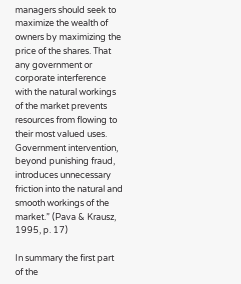managers should seek to maximize the wealth of owners by maximizing the price of the shares. That any government or corporate interference with the natural workings of the market prevents resources from flowing to their most valued uses. Government intervention, beyond punishing fraud, introduces unnecessary friction into the natural and smooth workings of the market.” (Pava & Krausz, 1995, p. 17)

In summary the first part of the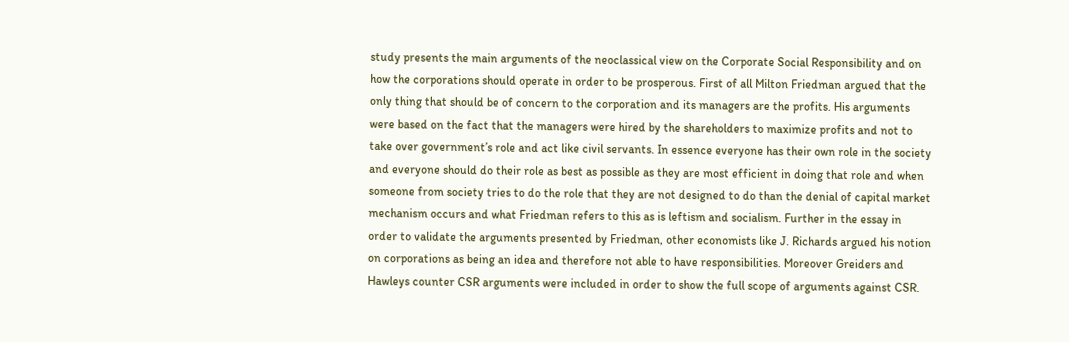study presents the main arguments of the neoclassical view on the Corporate Social Responsibility and on how the corporations should operate in order to be prosperous. First of all Milton Friedman argued that the only thing that should be of concern to the corporation and its managers are the profits. His arguments were based on the fact that the managers were hired by the shareholders to maximize profits and not to take over government’s role and act like civil servants. In essence everyone has their own role in the society and everyone should do their role as best as possible as they are most efficient in doing that role and when someone from society tries to do the role that they are not designed to do than the denial of capital market mechanism occurs and what Friedman refers to this as is leftism and socialism. Further in the essay in order to validate the arguments presented by Friedman, other economists like J. Richards argued his notion on corporations as being an idea and therefore not able to have responsibilities. Moreover Greiders and Hawleys counter CSR arguments were included in order to show the full scope of arguments against CSR.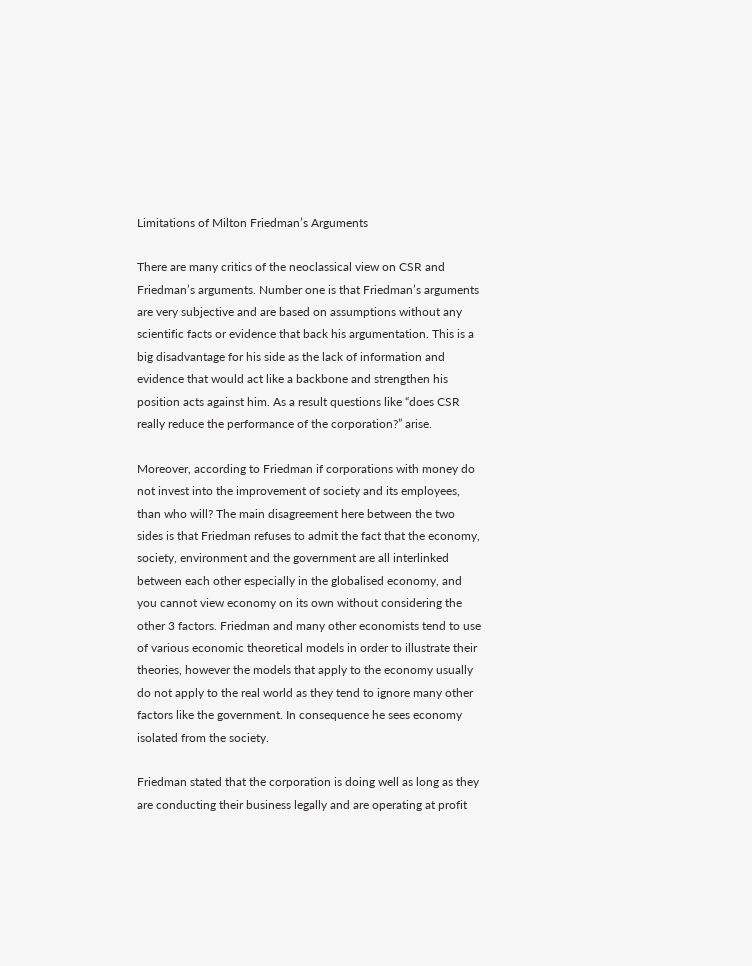Limitations of Milton Friedman’s Arguments

There are many critics of the neoclassical view on CSR and Friedman’s arguments. Number one is that Friedman’s arguments are very subjective and are based on assumptions without any scientific facts or evidence that back his argumentation. This is a big disadvantage for his side as the lack of information and evidence that would act like a backbone and strengthen his position acts against him. As a result questions like “does CSR really reduce the performance of the corporation?” arise.

Moreover, according to Friedman if corporations with money do not invest into the improvement of society and its employees, than who will? The main disagreement here between the two sides is that Friedman refuses to admit the fact that the economy, society, environment and the government are all interlinked between each other especially in the globalised economy, and you cannot view economy on its own without considering the other 3 factors. Friedman and many other economists tend to use of various economic theoretical models in order to illustrate their theories, however the models that apply to the economy usually do not apply to the real world as they tend to ignore many other factors like the government. In consequence he sees economy isolated from the society.

Friedman stated that the corporation is doing well as long as they are conducting their business legally and are operating at profit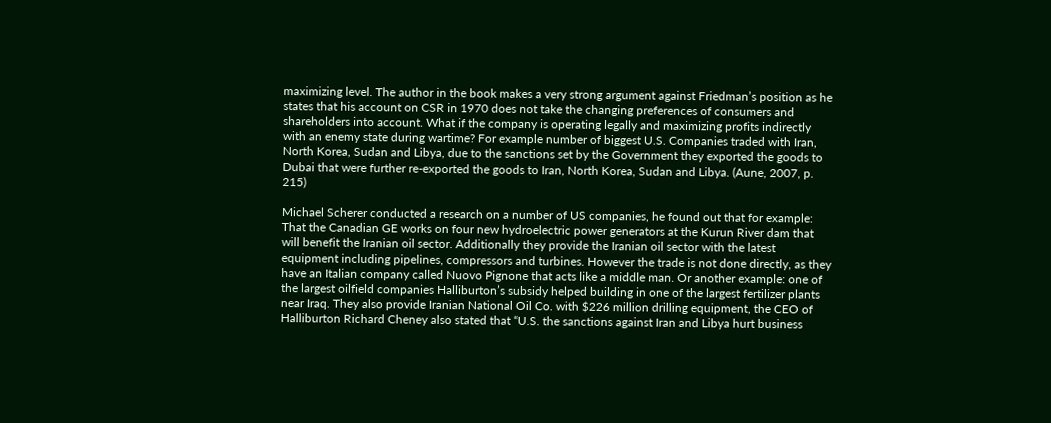maximizing level. The author in the book makes a very strong argument against Friedman’s position as he states that his account on CSR in 1970 does not take the changing preferences of consumers and shareholders into account. What if the company is operating legally and maximizing profits indirectly with an enemy state during wartime? For example number of biggest U.S. Companies traded with Iran, North Korea, Sudan and Libya, due to the sanctions set by the Government they exported the goods to Dubai that were further re-exported the goods to Iran, North Korea, Sudan and Libya. (Aune, 2007, p. 215)

Michael Scherer conducted a research on a number of US companies, he found out that for example: That the Canadian GE works on four new hydroelectric power generators at the Kurun River dam that will benefit the Iranian oil sector. Additionally they provide the Iranian oil sector with the latest equipment including pipelines, compressors and turbines. However the trade is not done directly, as they have an Italian company called Nuovo Pignone that acts like a middle man. Or another example: one of the largest oilfield companies Halliburton’s subsidy helped building in one of the largest fertilizer plants near Iraq. They also provide Iranian National Oil Co. with $226 million drilling equipment, the CEO of Halliburton Richard Cheney also stated that “U.S. the sanctions against Iran and Libya hurt business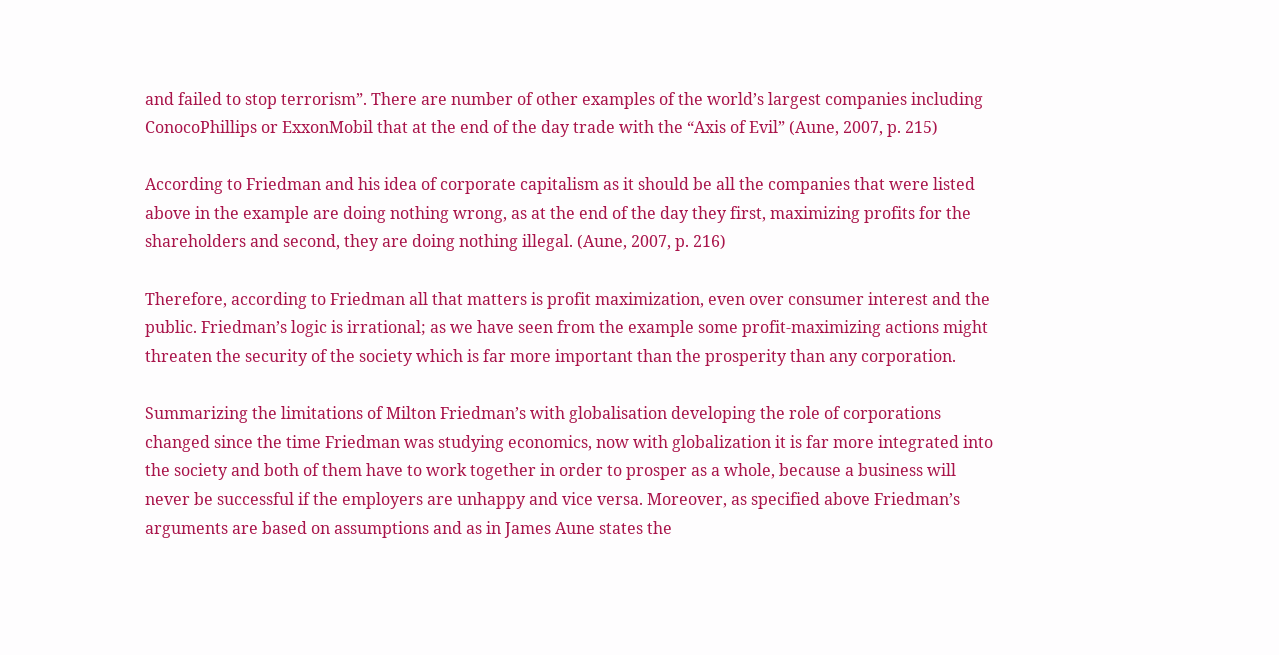and failed to stop terrorism”. There are number of other examples of the world’s largest companies including ConocoPhillips or ExxonMobil that at the end of the day trade with the “Axis of Evil” (Aune, 2007, p. 215)

According to Friedman and his idea of corporate capitalism as it should be all the companies that were listed above in the example are doing nothing wrong, as at the end of the day they first, maximizing profits for the shareholders and second, they are doing nothing illegal. (Aune, 2007, p. 216)

Therefore, according to Friedman all that matters is profit maximization, even over consumer interest and the public. Friedman’s logic is irrational; as we have seen from the example some profit-maximizing actions might threaten the security of the society which is far more important than the prosperity than any corporation.

Summarizing the limitations of Milton Friedman’s with globalisation developing the role of corporations changed since the time Friedman was studying economics, now with globalization it is far more integrated into the society and both of them have to work together in order to prosper as a whole, because a business will never be successful if the employers are unhappy and vice versa. Moreover, as specified above Friedman’s arguments are based on assumptions and as in James Aune states the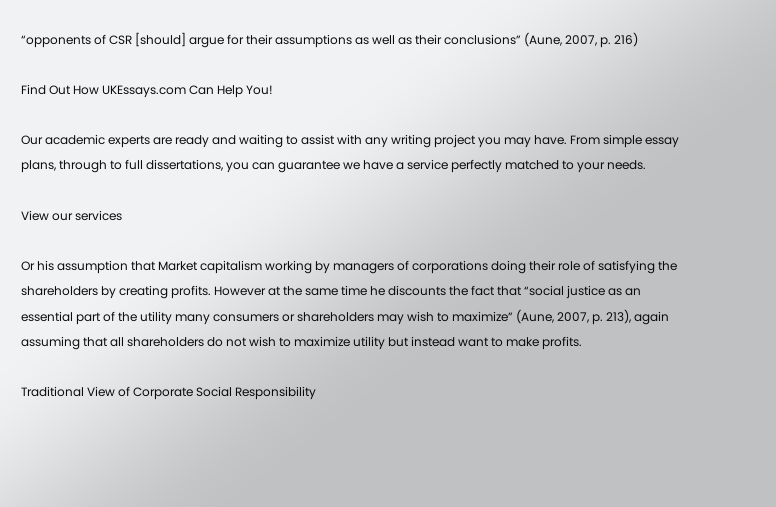“opponents of CSR [should] argue for their assumptions as well as their conclusions” (Aune, 2007, p. 216)

Find Out How UKEssays.com Can Help You!

Our academic experts are ready and waiting to assist with any writing project you may have. From simple essay plans, through to full dissertations, you can guarantee we have a service perfectly matched to your needs.

View our services

Or his assumption that Market capitalism working by managers of corporations doing their role of satisfying the shareholders by creating profits. However at the same time he discounts the fact that “social justice as an essential part of the utility many consumers or shareholders may wish to maximize” (Aune, 2007, p. 213), again assuming that all shareholders do not wish to maximize utility but instead want to make profits.

Traditional View of Corporate Social Responsibility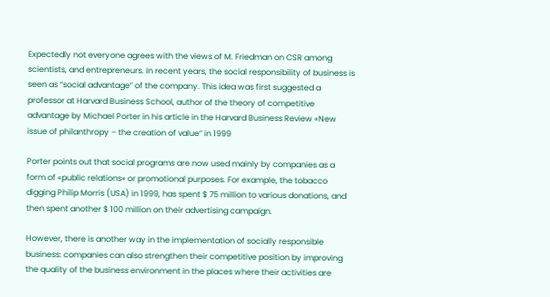Expectedly not everyone agrees with the views of M. Friedman on CSR among scientists, and entrepreneurs. In recent years, the social responsibility of business is seen as “social advantage” of the company. This idea was first suggested a professor at Harvard Business School, author of the theory of competitive advantage by Michael Porter in his article in the Harvard Business Review «New issue of philanthropy – the creation of value” in 1999

Porter points out that social programs are now used mainly by companies as a form of «public relations» or promotional purposes. For example, the tobacco digging Philip Morris (USA) in 1999, has spent $ 75 million to various donations, and then spent another $ 100 million on their advertising campaign.

However, there is another way in the implementation of socially responsible business: companies can also strengthen their competitive position by improving the quality of the business environment in the places where their activities are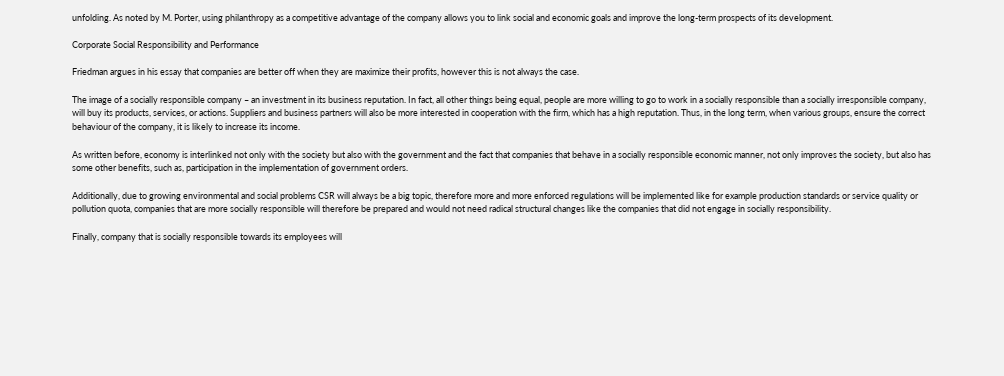unfolding. As noted by M. Porter, using philanthropy as a competitive advantage of the company allows you to link social and economic goals and improve the long-term prospects of its development.

Corporate Social Responsibility and Performance

Friedman argues in his essay that companies are better off when they are maximize their profits, however this is not always the case.

The image of a socially responsible company – an investment in its business reputation. In fact, all other things being equal, people are more willing to go to work in a socially responsible than a socially irresponsible company, will buy its products, services, or actions. Suppliers and business partners will also be more interested in cooperation with the firm, which has a high reputation. Thus, in the long term, when various groups, ensure the correct behaviour of the company, it is likely to increase its income.

As written before, economy is interlinked not only with the society but also with the government and the fact that companies that behave in a socially responsible economic manner, not only improves the society, but also has some other benefits, such as, participation in the implementation of government orders.

Additionally, due to growing environmental and social problems CSR will always be a big topic, therefore more and more enforced regulations will be implemented like for example production standards or service quality or pollution quota, companies that are more socially responsible will therefore be prepared and would not need radical structural changes like the companies that did not engage in socially responsibility.

Finally, company that is socially responsible towards its employees will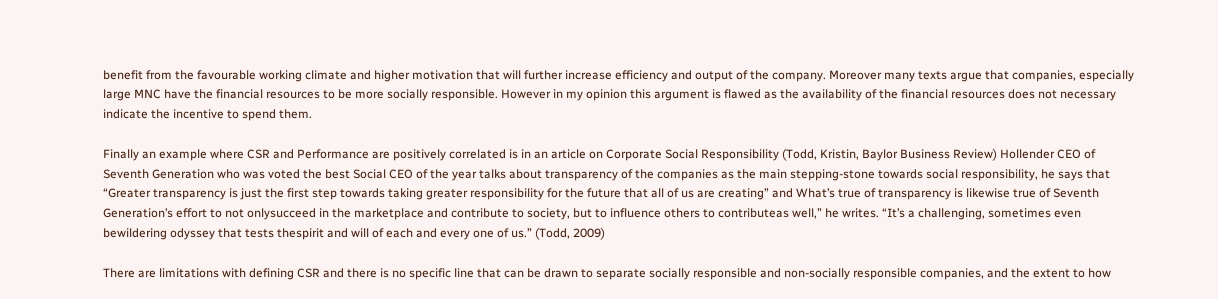benefit from the favourable working climate and higher motivation that will further increase efficiency and output of the company. Moreover many texts argue that companies, especially large MNC have the financial resources to be more socially responsible. However in my opinion this argument is flawed as the availability of the financial resources does not necessary indicate the incentive to spend them.

Finally an example where CSR and Performance are positively correlated is in an article on Corporate Social Responsibility (Todd, Kristin, Baylor Business Review) Hollender CEO of Seventh Generation who was voted the best Social CEO of the year talks about transparency of the companies as the main stepping-stone towards social responsibility, he says that “Greater transparency is just the first step towards taking greater responsibility for the future that all of us are creating” and What’s true of transparency is likewise true of Seventh Generation’s effort to not onlysucceed in the marketplace and contribute to society, but to influence others to contributeas well,” he writes. “It’s a challenging, sometimes even bewildering odyssey that tests thespirit and will of each and every one of us.” (Todd, 2009)

There are limitations with defining CSR and there is no specific line that can be drawn to separate socially responsible and non-socially responsible companies, and the extent to how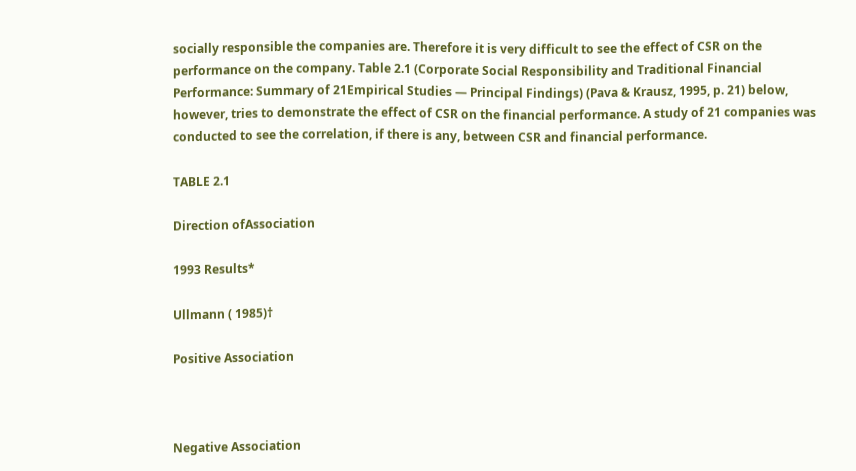socially responsible the companies are. Therefore it is very difficult to see the effect of CSR on the performance on the company. Table 2.1 (Corporate Social Responsibility and Traditional Financial Performance: Summary of 21Empirical Studies — Principal Findings) (Pava & Krausz, 1995, p. 21) below, however, tries to demonstrate the effect of CSR on the financial performance. A study of 21 companies was conducted to see the correlation, if there is any, between CSR and financial performance.

TABLE 2.1

Direction ofAssociation

1993 Results*

Ullmann ( 1985)†

Positive Association



Negative Association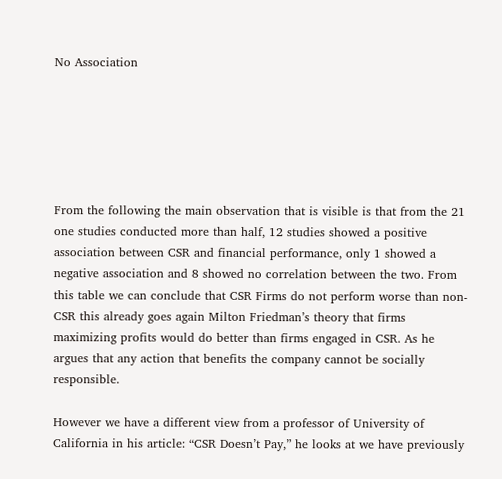No Association






From the following the main observation that is visible is that from the 21 one studies conducted more than half, 12 studies showed a positive association between CSR and financial performance, only 1 showed a negative association and 8 showed no correlation between the two. From this table we can conclude that CSR Firms do not perform worse than non-CSR this already goes again Milton Friedman’s theory that firms maximizing profits would do better than firms engaged in CSR. As he argues that any action that benefits the company cannot be socially responsible.

However we have a different view from a professor of University of California in his article: “CSR Doesn’t Pay,” he looks at we have previously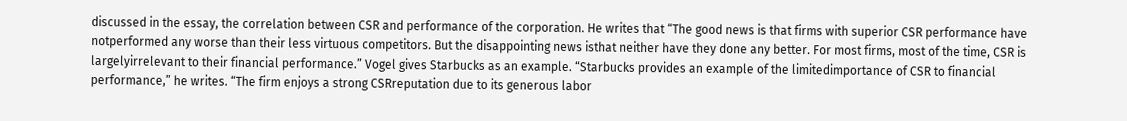discussed in the essay, the correlation between CSR and performance of the corporation. He writes that “The good news is that firms with superior CSR performance have notperformed any worse than their less virtuous competitors. But the disappointing news isthat neither have they done any better. For most firms, most of the time, CSR is largelyirrelevant to their financial performance.” Vogel gives Starbucks as an example. “Starbucks provides an example of the limitedimportance of CSR to financial performance,” he writes. “The firm enjoys a strong CSRreputation due to its generous labor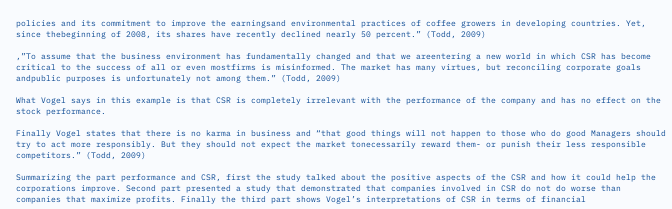policies and its commitment to improve the earningsand environmental practices of coffee growers in developing countries. Yet, since thebeginning of 2008, its shares have recently declined nearly 50 percent.” (Todd, 2009)

,”To assume that the business environment has fundamentally changed and that we areentering a new world in which CSR has become critical to the success of all or even mostfirms is misinformed. The market has many virtues, but reconciling corporate goals andpublic purposes is unfortunately not among them.” (Todd, 2009)

What Vogel says in this example is that CSR is completely irrelevant with the performance of the company and has no effect on the stock performance.

Finally Vogel states that there is no karma in business and “that good things will not happen to those who do good Managers should try to act more responsibly. But they should not expect the market tonecessarily reward them- or punish their less responsible competitors.” (Todd, 2009)

Summarizing the part performance and CSR, first the study talked about the positive aspects of the CSR and how it could help the corporations improve. Second part presented a study that demonstrated that companies involved in CSR do not do worse than companies that maximize profits. Finally the third part shows Vogel’s interpretations of CSR in terms of financial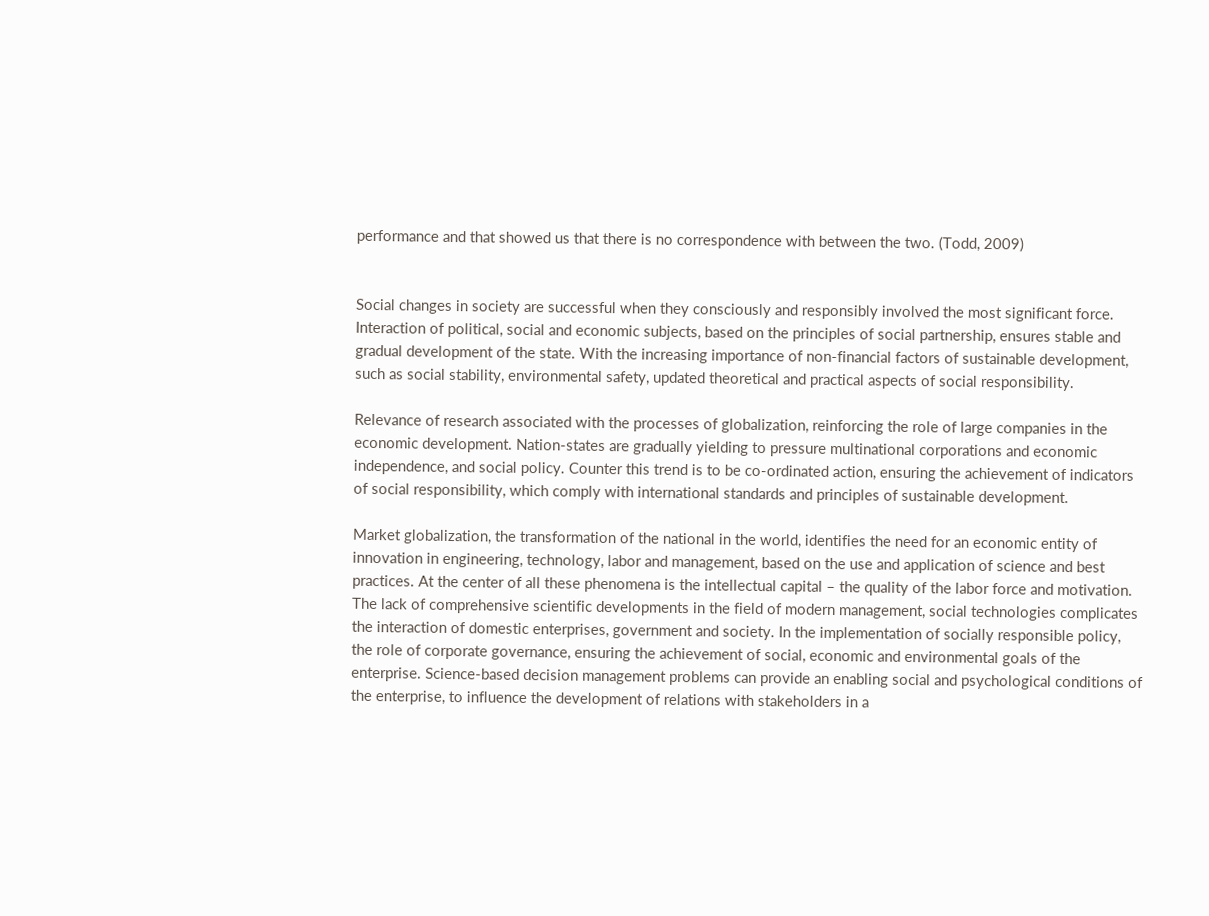performance and that showed us that there is no correspondence with between the two. (Todd, 2009)


Social changes in society are successful when they consciously and responsibly involved the most significant force. Interaction of political, social and economic subjects, based on the principles of social partnership, ensures stable and gradual development of the state. With the increasing importance of non-financial factors of sustainable development, such as social stability, environmental safety, updated theoretical and practical aspects of social responsibility.

Relevance of research associated with the processes of globalization, reinforcing the role of large companies in the economic development. Nation-states are gradually yielding to pressure multinational corporations and economic independence, and social policy. Counter this trend is to be co-ordinated action, ensuring the achievement of indicators of social responsibility, which comply with international standards and principles of sustainable development.

Market globalization, the transformation of the national in the world, identifies the need for an economic entity of innovation in engineering, technology, labor and management, based on the use and application of science and best practices. At the center of all these phenomena is the intellectual capital – the quality of the labor force and motivation. The lack of comprehensive scientific developments in the field of modern management, social technologies complicates the interaction of domestic enterprises, government and society. In the implementation of socially responsible policy, the role of corporate governance, ensuring the achievement of social, economic and environmental goals of the enterprise. Science-based decision management problems can provide an enabling social and psychological conditions of the enterprise, to influence the development of relations with stakeholders in a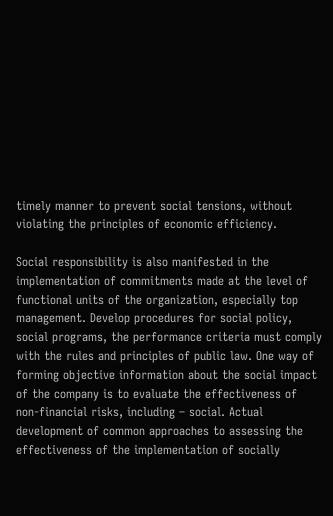timely manner to prevent social tensions, without violating the principles of economic efficiency.

Social responsibility is also manifested in the implementation of commitments made at the level of functional units of the organization, especially top management. Develop procedures for social policy, social programs, the performance criteria must comply with the rules and principles of public law. One way of forming objective information about the social impact of the company is to evaluate the effectiveness of non-financial risks, including – social. Actual development of common approaches to assessing the effectiveness of the implementation of socially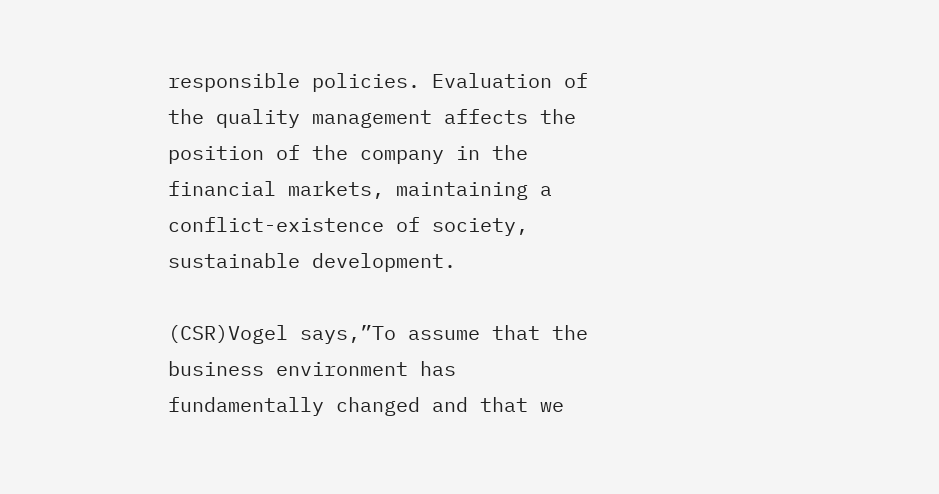responsible policies. Evaluation of the quality management affects the position of the company in the financial markets, maintaining a conflict-existence of society, sustainable development.

(CSR)Vogel says,”To assume that the business environment has fundamentally changed and that we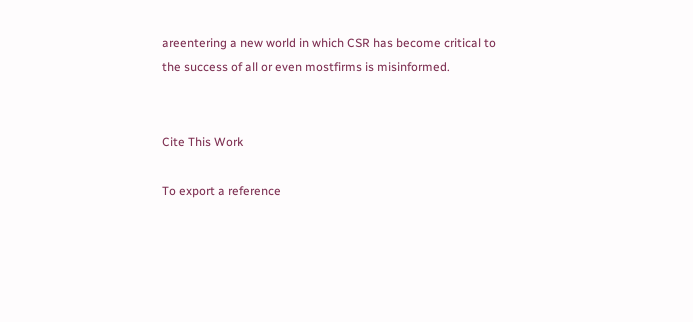areentering a new world in which CSR has become critical to the success of all or even mostfirms is misinformed.


Cite This Work

To export a reference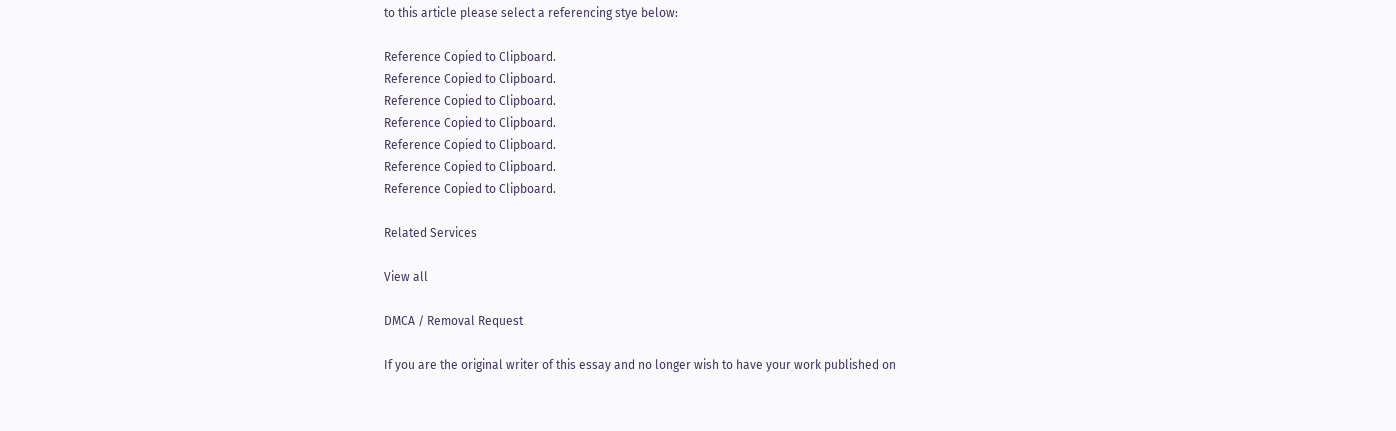to this article please select a referencing stye below:

Reference Copied to Clipboard.
Reference Copied to Clipboard.
Reference Copied to Clipboard.
Reference Copied to Clipboard.
Reference Copied to Clipboard.
Reference Copied to Clipboard.
Reference Copied to Clipboard.

Related Services

View all

DMCA / Removal Request

If you are the original writer of this essay and no longer wish to have your work published on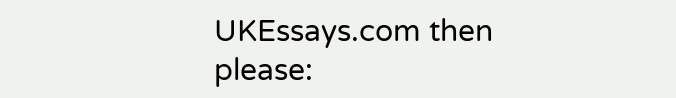UKEssays.com then please: